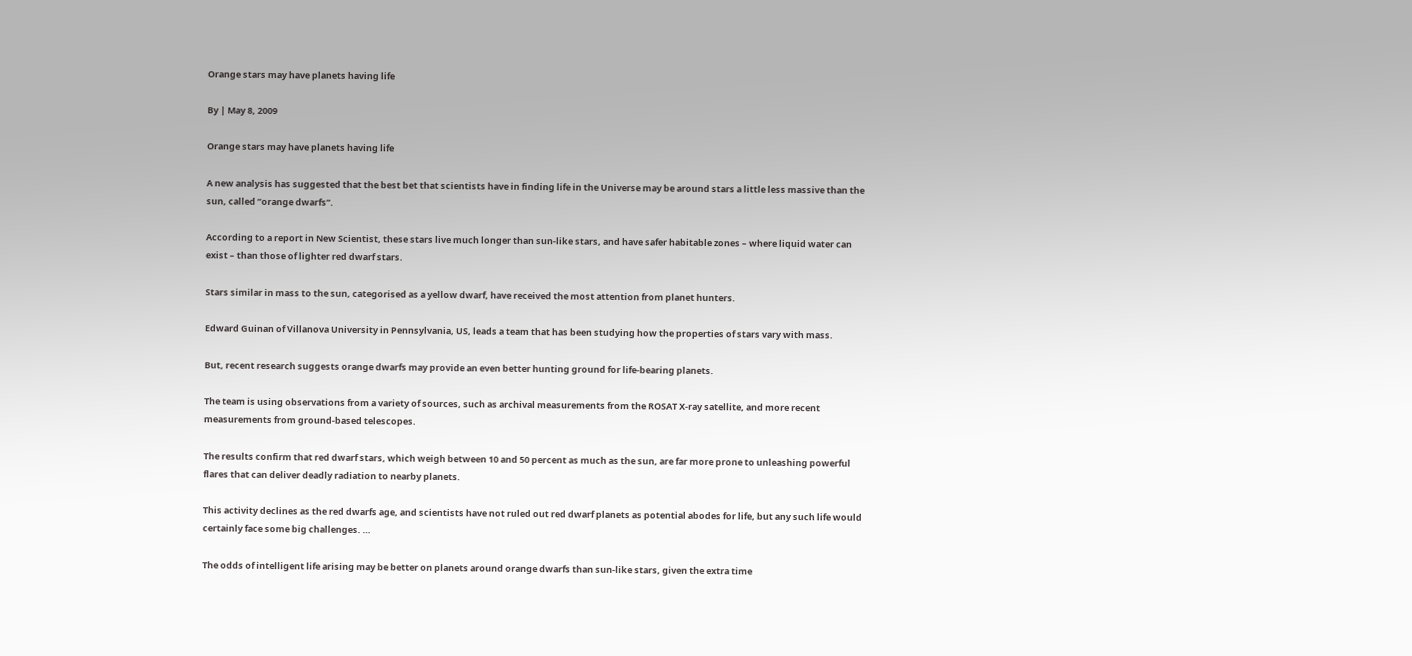Orange stars may have planets having life

By | May 8, 2009

Orange stars may have planets having life

A new analysis has suggested that the best bet that scientists have in finding life in the Universe may be around stars a little less massive than the sun, called ”orange dwarfs”.

According to a report in New Scientist, these stars live much longer than sun-like stars, and have safer habitable zones – where liquid water can exist – than those of lighter red dwarf stars.

Stars similar in mass to the sun, categorised as a yellow dwarf, have received the most attention from planet hunters.

Edward Guinan of Villanova University in Pennsylvania, US, leads a team that has been studying how the properties of stars vary with mass.

But, recent research suggests orange dwarfs may provide an even better hunting ground for life-bearing planets.

The team is using observations from a variety of sources, such as archival measurements from the ROSAT X-ray satellite, and more recent measurements from ground-based telescopes.

The results confirm that red dwarf stars, which weigh between 10 and 50 percent as much as the sun, are far more prone to unleashing powerful flares that can deliver deadly radiation to nearby planets.

This activity declines as the red dwarfs age, and scientists have not ruled out red dwarf planets as potential abodes for life, but any such life would certainly face some big challenges. …

The odds of intelligent life arising may be better on planets around orange dwarfs than sun-like stars, given the extra time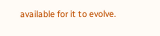available for it to evolve.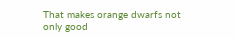That makes orange dwarfs not only good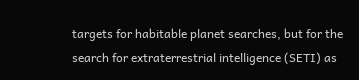targets for habitable planet searches, but for the search for extraterrestrial intelligence (SETI) as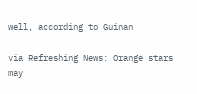well, according to Guinan

via Refreshing News: Orange stars may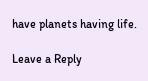have planets having life.

Leave a Reply